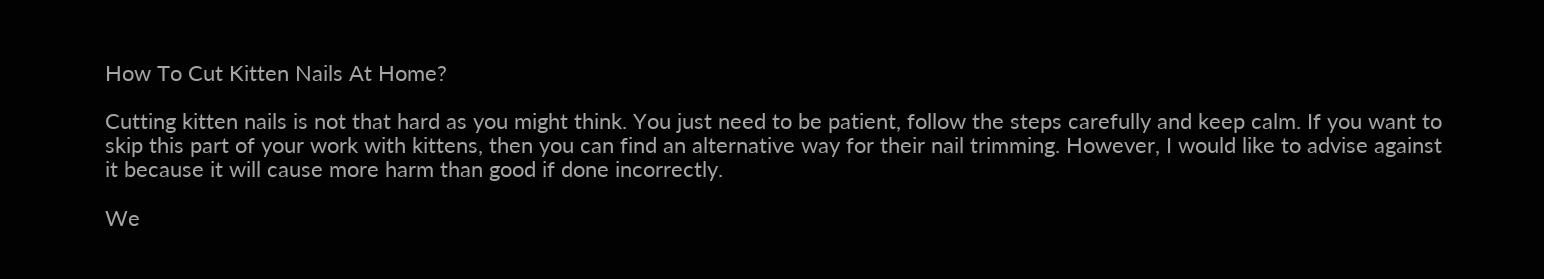How To Cut Kitten Nails At Home?

Cutting kitten nails is not that hard as you might think. You just need to be patient, follow the steps carefully and keep calm. If you want to skip this part of your work with kittens, then you can find an alternative way for their nail trimming. However, I would like to advise against it because it will cause more harm than good if done incorrectly.

We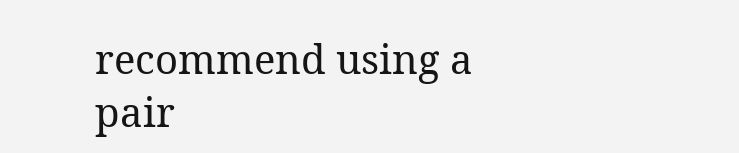recommend using a pair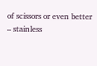of scissors or even better – stainless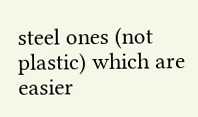steel ones (not plastic) which are easier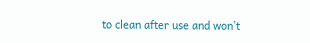to clean after use and won’t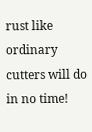rust like ordinary cutters will do in no time!